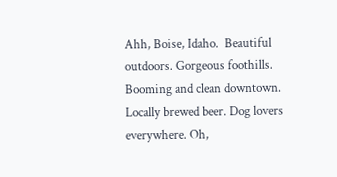Ahh, Boise, Idaho.  Beautiful outdoors. Gorgeous foothills. Booming and clean downtown. Locally brewed beer. Dog lovers everywhere. Oh,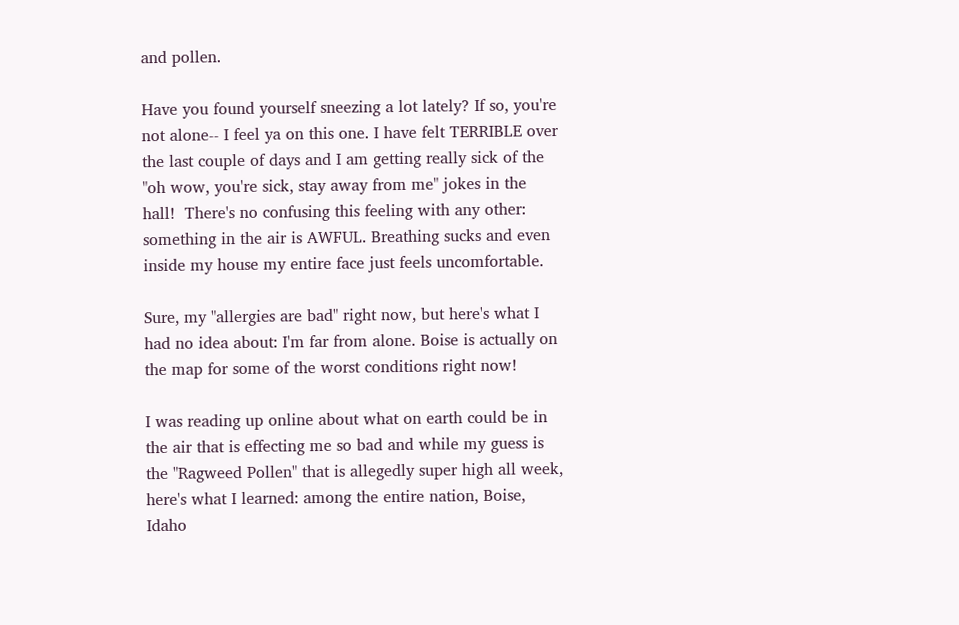and pollen.

Have you found yourself sneezing a lot lately? If so, you're not alone-- I feel ya on this one. I have felt TERRIBLE over the last couple of days and I am getting really sick of the "oh wow, you're sick, stay away from me" jokes in the hall!  There's no confusing this feeling with any other: something in the air is AWFUL. Breathing sucks and even inside my house my entire face just feels uncomfortable.

Sure, my "allergies are bad" right now, but here's what I had no idea about: I'm far from alone. Boise is actually on the map for some of the worst conditions right now!

I was reading up online about what on earth could be in the air that is effecting me so bad and while my guess is the "Ragweed Pollen" that is allegedly super high all week, here's what I learned: among the entire nation, Boise, Idaho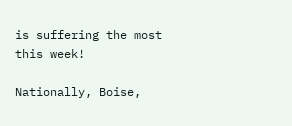is suffering the most this week!

Nationally, Boise,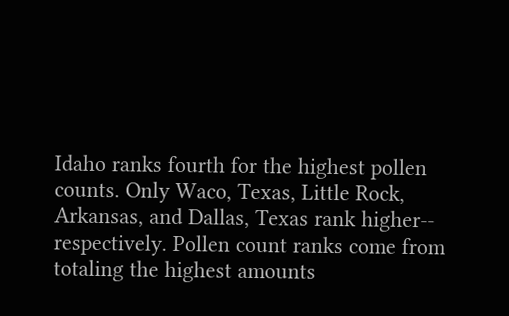Idaho ranks fourth for the highest pollen counts. Only Waco, Texas, Little Rock, Arkansas, and Dallas, Texas rank higher-- respectively. Pollen count ranks come from totaling the highest amounts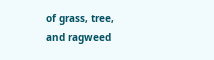of grass, tree, and ragweed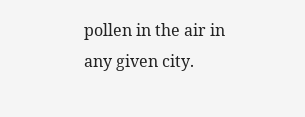pollen in the air in any given city.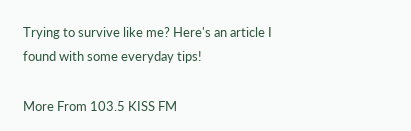Trying to survive like me? Here's an article I found with some everyday tips!

More From 103.5 KISS FM